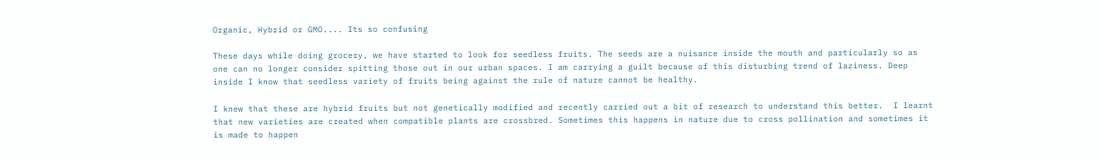Organic, Hybrid or GMO.... Its so confusing

These days while doing grocery, we have started to look for seedless fruits. The seeds are a nuisance inside the mouth and particularly so as one can no longer consider spitting those out in our urban spaces. I am carrying a guilt because of this disturbing trend of laziness. Deep inside I know that seedless variety of fruits being against the rule of nature cannot be healthy.

I knew that these are hybrid fruits but not genetically modified and recently carried out a bit of research to understand this better.  I learnt that new varieties are created when compatible plants are crossbred. Sometimes this happens in nature due to cross pollination and sometimes it is made to happen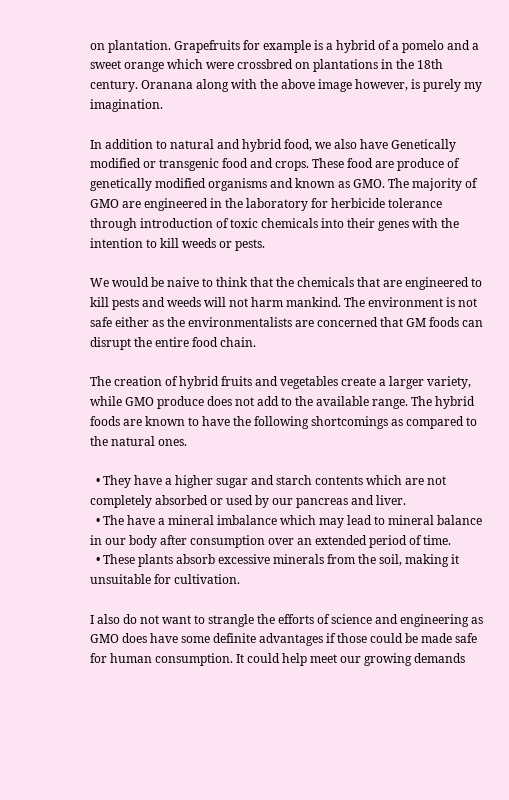on plantation. Grapefruits for example is a hybrid of a pomelo and a sweet orange which were crossbred on plantations in the 18th century. Oranana along with the above image however, is purely my imagination.

In addition to natural and hybrid food, we also have Genetically modified or transgenic food and crops. These food are produce of genetically modified organisms and known as GMO. The majority of GMO are engineered in the laboratory for herbicide tolerance through introduction of toxic chemicals into their genes with the intention to kill weeds or pests.

We would be naive to think that the chemicals that are engineered to kill pests and weeds will not harm mankind. The environment is not safe either as the environmentalists are concerned that GM foods can disrupt the entire food chain.

The creation of hybrid fruits and vegetables create a larger variety, while GMO produce does not add to the available range. The hybrid foods are known to have the following shortcomings as compared to the natural ones.

  • They have a higher sugar and starch contents which are not completely absorbed or used by our pancreas and liver.
  • The have a mineral imbalance which may lead to mineral balance in our body after consumption over an extended period of time.
  • These plants absorb excessive minerals from the soil, making it unsuitable for cultivation.

I also do not want to strangle the efforts of science and engineering as GMO does have some definite advantages if those could be made safe for human consumption. It could help meet our growing demands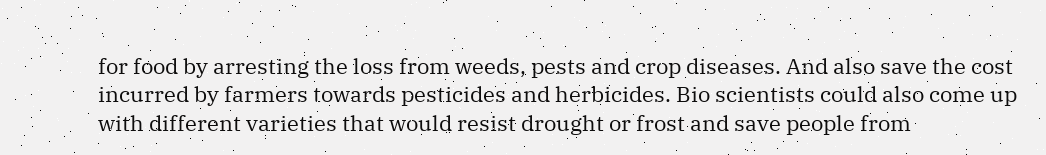for food by arresting the loss from weeds, pests and crop diseases. And also save the cost incurred by farmers towards pesticides and herbicides. Bio scientists could also come up with different varieties that would resist drought or frost and save people from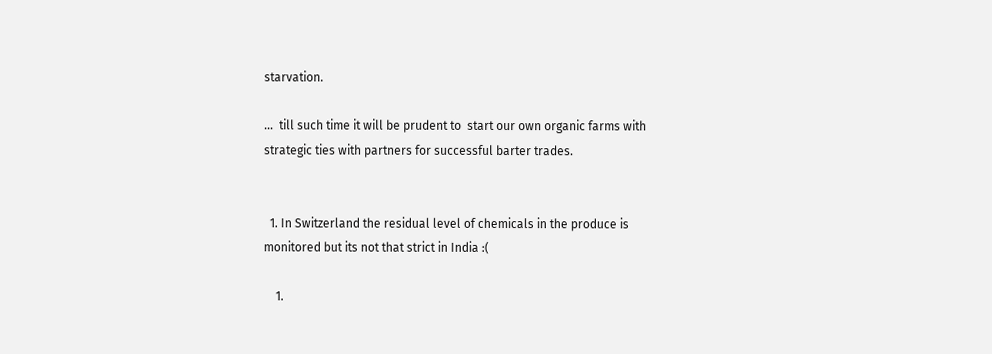starvation.

…  till such time it will be prudent to  start our own organic farms with strategic ties with partners for successful barter trades.


  1. In Switzerland the residual level of chemicals in the produce is monitored but its not that strict in India :(

    1.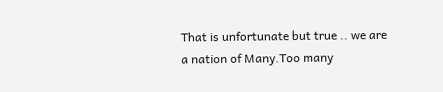That is unfortunate but true .. we are a nation of Many.Too many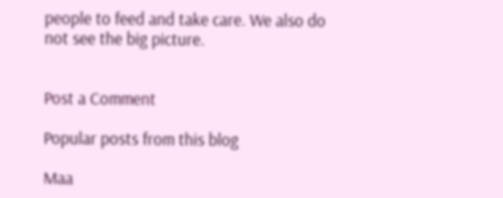people to feed and take care. We also do not see the big picture.


Post a Comment

Popular posts from this blog

Maa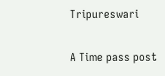Tripureswari

A Time pass post